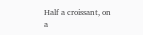Half a croissant, on a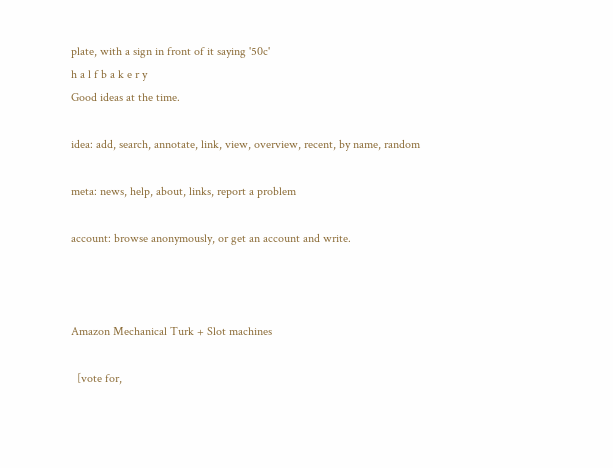plate, with a sign in front of it saying '50c'
h a l f b a k e r y
Good ideas at the time.

idea: add, search, annotate, link, view, overview, recent, by name, random

meta: news, help, about, links, report a problem

account: browse anonymously, or get an account and write.



Amazon Mechanical Turk + Slot machines

  [vote for,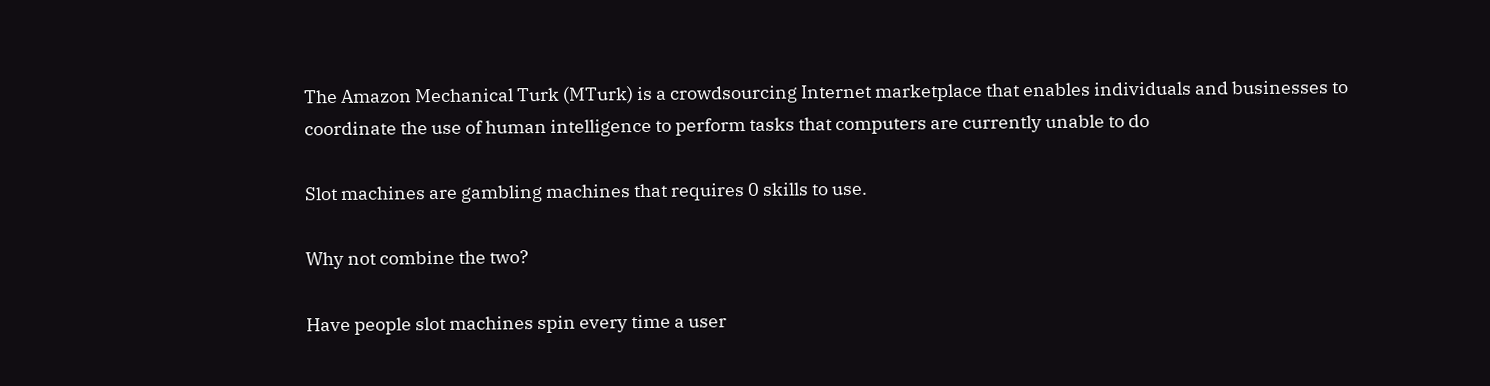The Amazon Mechanical Turk (MTurk) is a crowdsourcing Internet marketplace that enables individuals and businesses to coordinate the use of human intelligence to perform tasks that computers are currently unable to do

Slot machines are gambling machines that requires 0 skills to use.

Why not combine the two?

Have people slot machines spin every time a user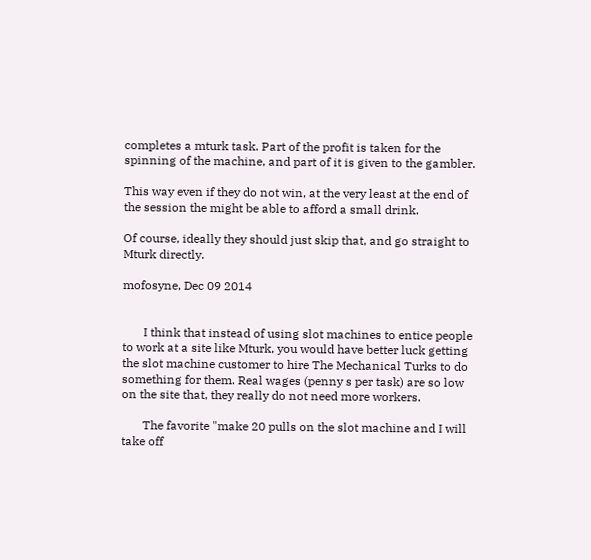completes a mturk task. Part of the profit is taken for the spinning of the machine, and part of it is given to the gambler.

This way even if they do not win, at the very least at the end of the session the might be able to afford a small drink.

Of course, ideally they should just skip that, and go straight to Mturk directly.

mofosyne, Dec 09 2014


       I think that instead of using slot machines to entice people to work at a site like Mturk, you would have better luck getting the slot machine customer to hire The Mechanical Turks to do something for them. Real wages (penny s per task) are so low on the site that, they really do not need more workers.

       The favorite "make 20 pulls on the slot machine and I will take off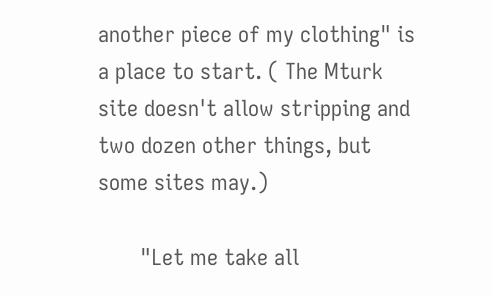another piece of my clothing" is a place to start. ( The Mturk site doesn't allow stripping and two dozen other things, but some sites may.)

       "Let me take all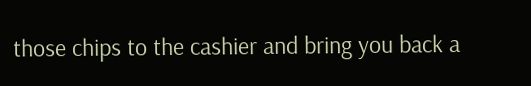those chips to the cashier and bring you back a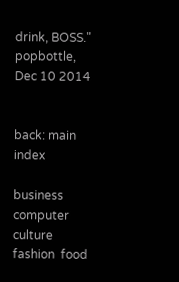drink, BOSS."
popbottle, Dec 10 2014


back: main index

business  computer  culture  fashion  food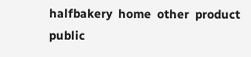halfbakery  home  other  product  public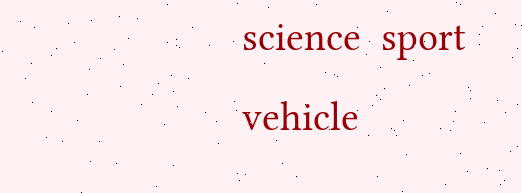science  sport  vehicle